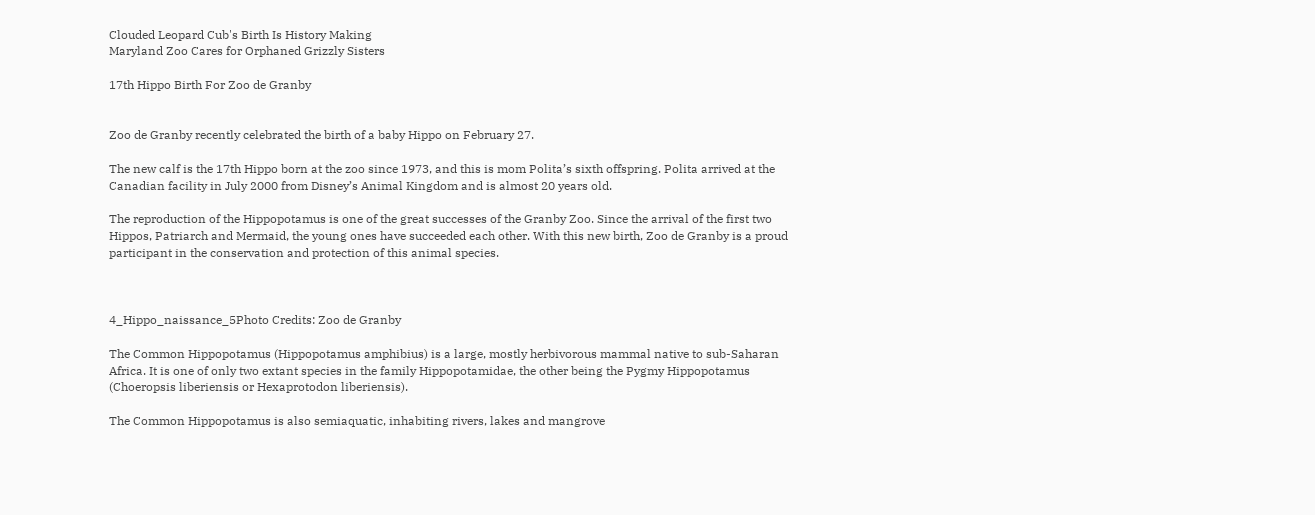Clouded Leopard Cub's Birth Is History Making
Maryland Zoo Cares for Orphaned Grizzly Sisters

17th Hippo Birth For Zoo de Granby


Zoo de Granby recently celebrated the birth of a baby Hippo on February 27.

The new calf is the 17th Hippo born at the zoo since 1973, and this is mom Polita’s sixth offspring. Polita arrived at the Canadian facility in July 2000 from Disney’s Animal Kingdom and is almost 20 years old.

The reproduction of the Hippopotamus is one of the great successes of the Granby Zoo. Since the arrival of the first two Hippos, Patriarch and Mermaid, the young ones have succeeded each other. With this new birth, Zoo de Granby is a proud participant in the conservation and protection of this animal species.



4_Hippo_naissance_5Photo Credits: Zoo de Granby

The Common Hippopotamus (Hippopotamus amphibius) is a large, mostly herbivorous mammal native to sub-Saharan Africa. It is one of only two extant species in the family Hippopotamidae, the other being the Pygmy Hippopotamus (Choeropsis liberiensis or Hexaprotodon liberiensis).

The Common Hippopotamus is also semiaquatic, inhabiting rivers, lakes and mangrove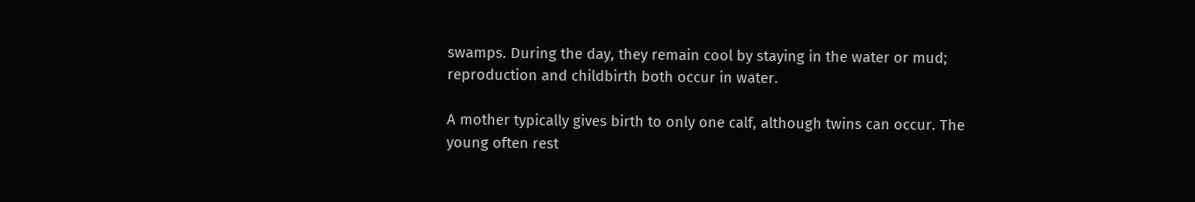swamps. During the day, they remain cool by staying in the water or mud; reproduction and childbirth both occur in water.

A mother typically gives birth to only one calf, although twins can occur. The young often rest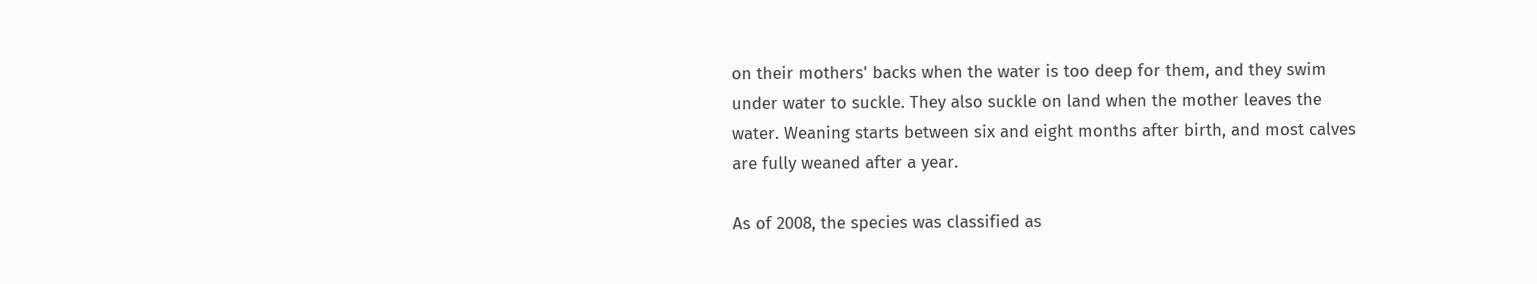on their mothers' backs when the water is too deep for them, and they swim under water to suckle. They also suckle on land when the mother leaves the water. Weaning starts between six and eight months after birth, and most calves are fully weaned after a year.

As of 2008, the species was classified as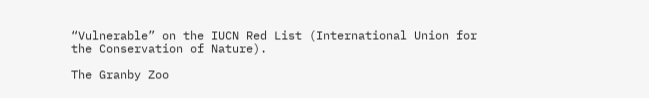“Vulnerable” on the IUCN Red List (International Union for the Conservation of Nature).

The Granby Zoo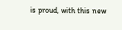is proud, with this new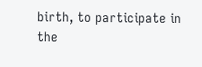birth, to participate in the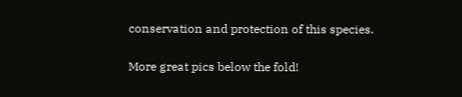conservation and protection of this species.

More great pics below the fold!